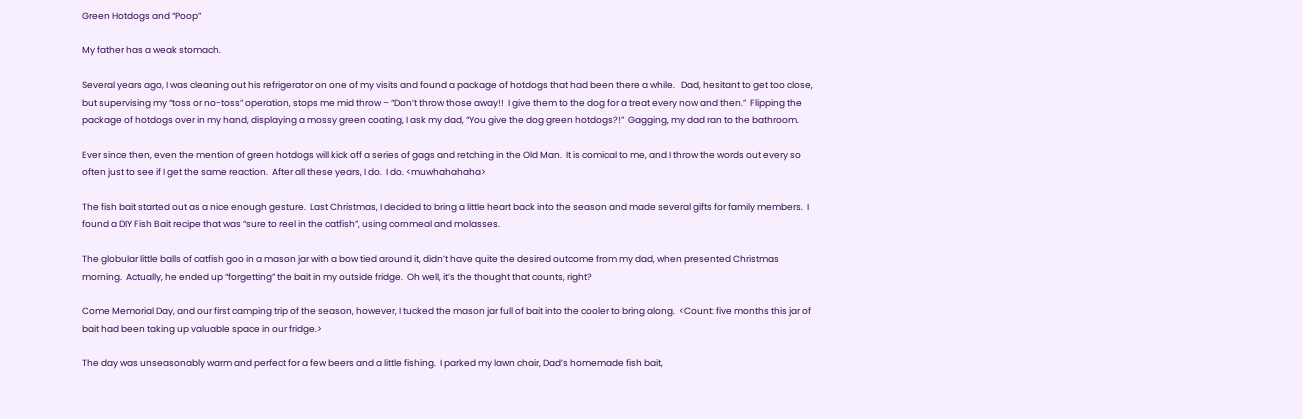Green Hotdogs and “Poop”

My father has a weak stomach.

Several years ago, I was cleaning out his refrigerator on one of my visits and found a package of hotdogs that had been there a while.   Dad, hesitant to get too close, but supervising my “toss or no-toss” operation, stops me mid throw – “Don’t throw those away!!  I give them to the dog for a treat every now and then.”  Flipping the package of hotdogs over in my hand, displaying a mossy green coating, I ask my dad, “You give the dog green hotdogs?!”  Gagging, my dad ran to the bathroom.

Ever since then, even the mention of green hotdogs will kick off a series of gags and retching in the Old Man.  It is comical to me, and I throw the words out every so often just to see if I get the same reaction.  After all these years, I do.  I do. <muwhahahaha>

The fish bait started out as a nice enough gesture.  Last Christmas, I decided to bring a little heart back into the season and made several gifts for family members.  I found a DIY Fish Bait recipe that was “sure to reel in the catfish”, using cornmeal and molasses.

The globular little balls of catfish goo in a mason jar with a bow tied around it, didn’t have quite the desired outcome from my dad, when presented Christmas morning.  Actually, he ended up “forgetting” the bait in my outside fridge.  Oh well, it’s the thought that counts, right?

Come Memorial Day, and our first camping trip of the season, however, I tucked the mason jar full of bait into the cooler to bring along.  <Count: five months this jar of bait had been taking up valuable space in our fridge.>

The day was unseasonably warm and perfect for a few beers and a little fishing.  I parked my lawn chair, Dad’s homemade fish bait,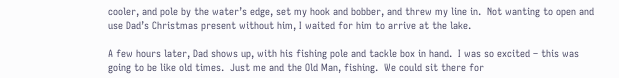cooler, and pole by the water’s edge, set my hook and bobber, and threw my line in.  Not wanting to open and use Dad’s Christmas present without him, I waited for him to arrive at the lake.

A few hours later, Dad shows up, with his fishing pole and tackle box in hand.  I was so excited – this was going to be like old times.  Just me and the Old Man, fishing.  We could sit there for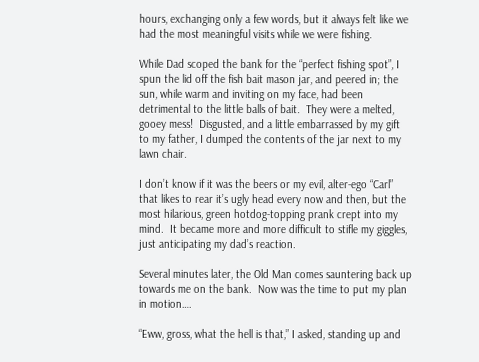hours, exchanging only a few words, but it always felt like we had the most meaningful visits while we were fishing.

While Dad scoped the bank for the “perfect fishing spot”, I spun the lid off the fish bait mason jar, and peered in; the sun, while warm and inviting on my face, had been detrimental to the little balls of bait.  They were a melted, gooey mess!  Disgusted, and a little embarrassed by my gift to my father, I dumped the contents of the jar next to my lawn chair.

I don’t know if it was the beers or my evil, alter-ego “Carl” that likes to rear it’s ugly head every now and then, but the most hilarious, green hotdog-topping prank crept into my mind.  It became more and more difficult to stifle my giggles, just anticipating my dad’s reaction.

Several minutes later, the Old Man comes sauntering back up towards me on the bank.  Now was the time to put my plan in motion….

“Eww, gross, what the hell is that,” I asked, standing up and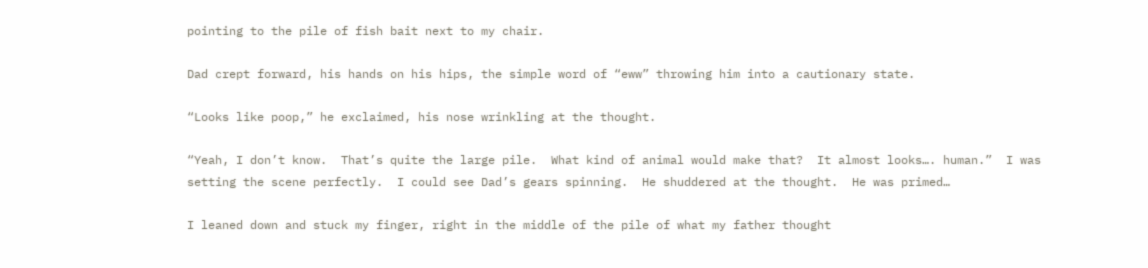pointing to the pile of fish bait next to my chair.

Dad crept forward, his hands on his hips, the simple word of “eww” throwing him into a cautionary state.

“Looks like poop,” he exclaimed, his nose wrinkling at the thought.

“Yeah, I don’t know.  That’s quite the large pile.  What kind of animal would make that?  It almost looks…. human.”  I was setting the scene perfectly.  I could see Dad’s gears spinning.  He shuddered at the thought.  He was primed…

I leaned down and stuck my finger, right in the middle of the pile of what my father thought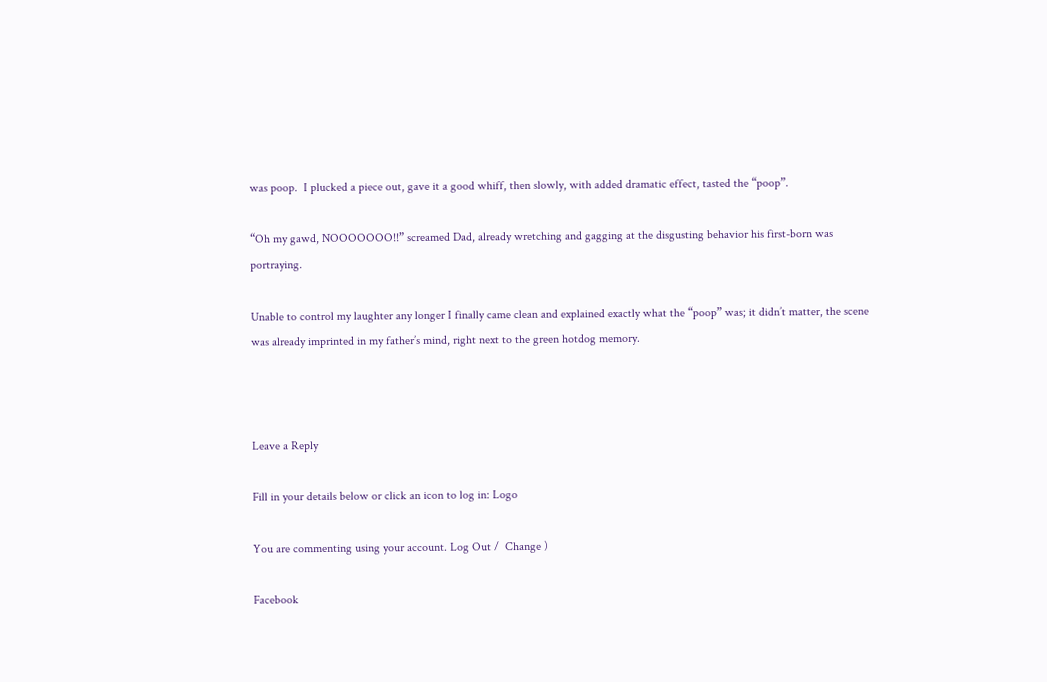was poop.  I plucked a piece out, gave it a good whiff, then slowly, with added dramatic effect, tasted the “poop”.

“Oh my gawd, NOOOOOOO!!” screamed Dad, already wretching and gagging at the disgusting behavior his first-born was portraying.

Unable to control my laughter any longer I finally came clean and explained exactly what the “poop” was; it didn’t matter, the scene was already imprinted in my father’s mind, right next to the green hotdog memory.



Leave a Reply

Fill in your details below or click an icon to log in: Logo

You are commenting using your account. Log Out /  Change )

Facebook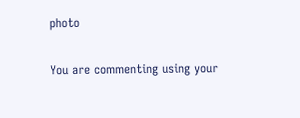photo

You are commenting using your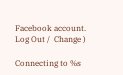Facebook account. Log Out /  Change )

Connecting to %s